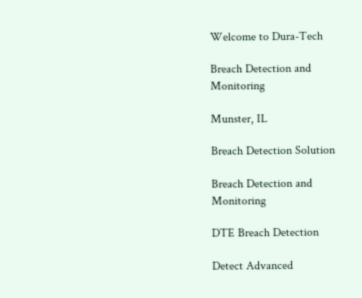Welcome to Dura-Tech

Breach Detection and Monitoring

Munster, IL

Breach Detection Solution

Breach Detection and Monitoring

DTE Breach Detection

Detect Advanced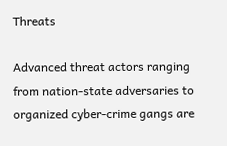Threats

Advanced threat actors ranging from nation-state adversaries to organized cyber-crime gangs are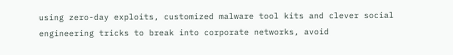using zero-day exploits, customized malware tool kits and clever social engineering tricks to break into corporate networks, avoid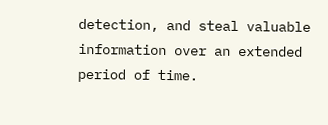detection, and steal valuable information over an extended period of time.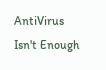AntiVirus Isn't Enough